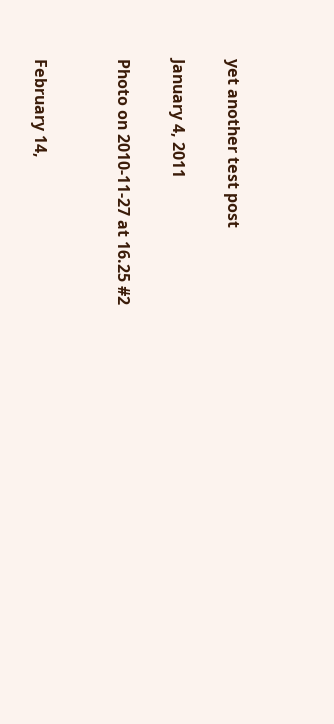yet another test post

January 4, 2011

Photo on 2010-11-27 at 16.25 #2


February 14,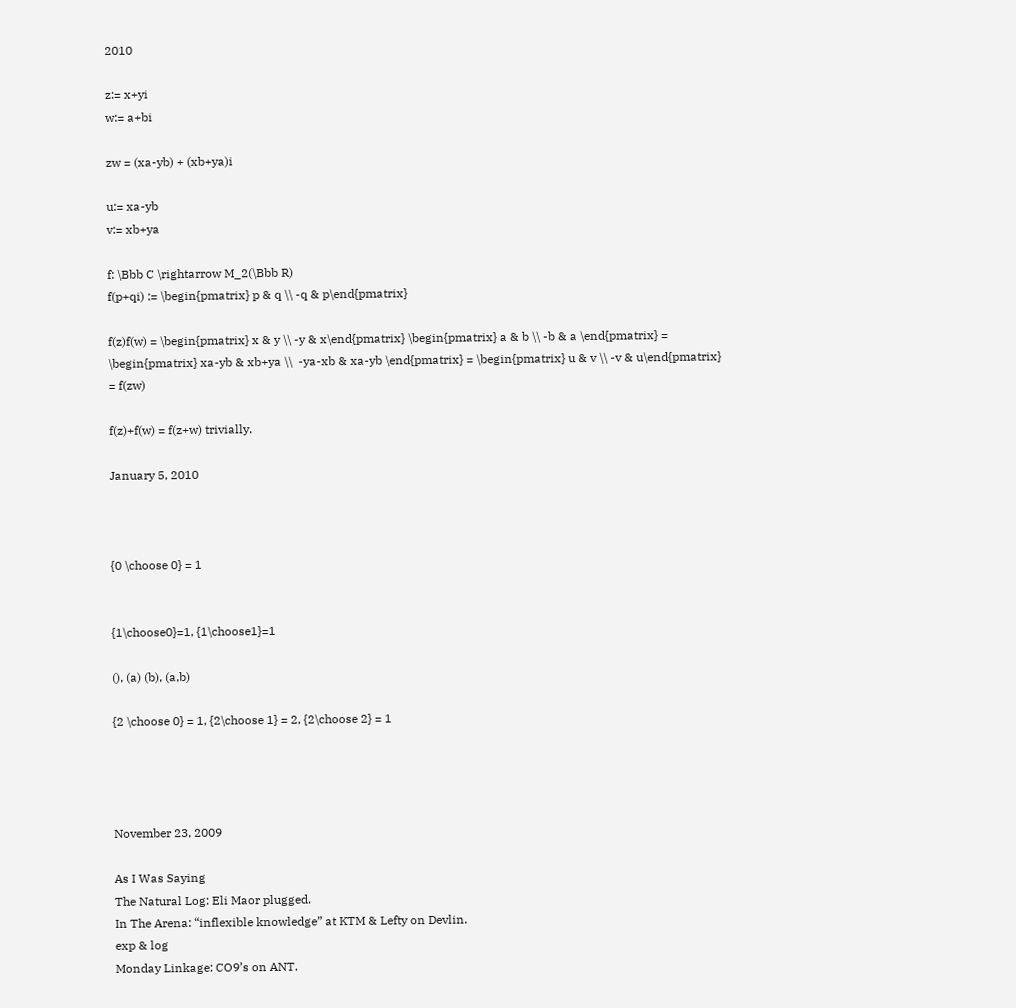2010

z:= x+yi
w:= a+bi

zw = (xa-yb) + (xb+ya)i

u:= xa-yb
v:= xb+ya

f: \Bbb C \rightarrow M_2(\Bbb R)
f(p+qi) := \begin{pmatrix} p & q \\ -q & p\end{pmatrix}

f(z)f(w) = \begin{pmatrix} x & y \\ -y & x\end{pmatrix} \begin{pmatrix} a & b \\ -b & a \end{pmatrix} = \begin{pmatrix} xa-yb & xb+ya \\  -ya-xb & xa-yb \end{pmatrix} = \begin{pmatrix} u & v \\ -v & u\end{pmatrix} = f(zw)

f(z)+f(w) = f(z+w) trivially.

January 5, 2010



{0 \choose 0} = 1


{1\choose0}=1, {1\choose1}=1

(), (a) (b), (a,b)

{2 \choose 0} = 1, {2\choose 1} = 2, {2\choose 2} = 1




November 23, 2009

As I Was Saying
The Natural Log: Eli Maor plugged.
In The Arena: “inflexible knowledge” at KTM & Lefty on Devlin.
exp & log
Monday Linkage: CO9’s on ANT.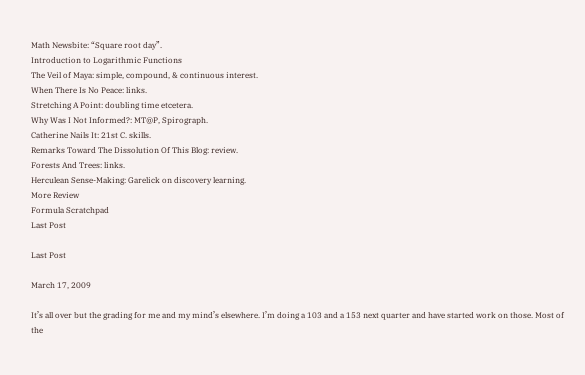Math Newsbite: “Square root day”.
Introduction to Logarithmic Functions
The Veil of Maya: simple, compound, & continuous interest.
When There Is No Peace: links.
Stretching A Point: doubling time etcetera.
Why Was I Not Informed?: MT@P, Spirograph.
Catherine Nails It: 21st C. skills.
Remarks Toward The Dissolution Of This Blog: review.
Forests And Trees: links.
Herculean Sense-Making: Garelick on discovery learning.
More Review
Formula Scratchpad
Last Post

Last Post

March 17, 2009

It’s all over but the grading for me and my mind’s elsewhere. I’m doing a 103 and a 153 next quarter and have started work on those. Most of the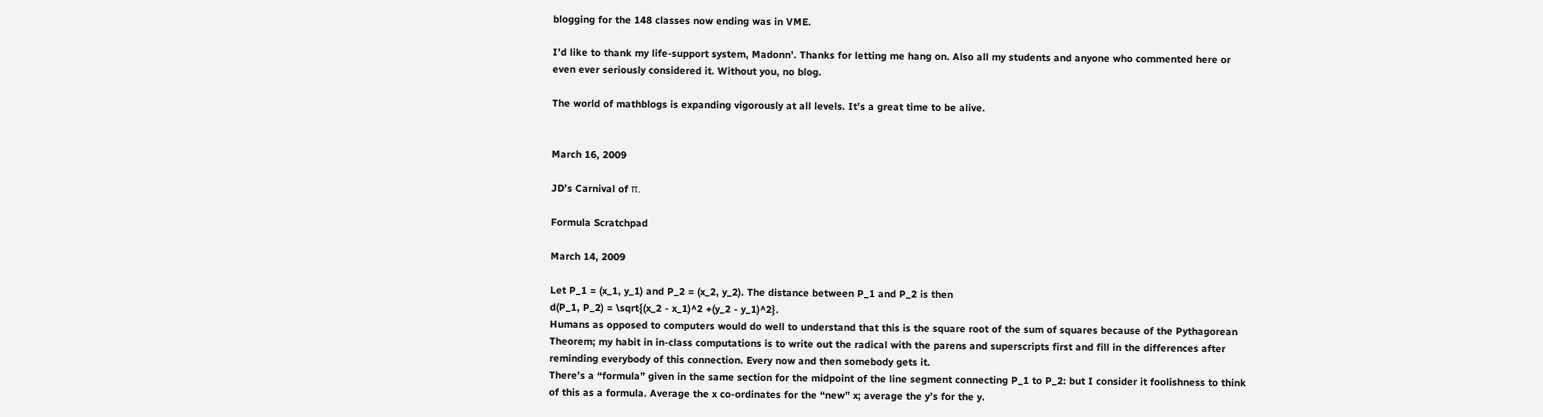blogging for the 148 classes now ending was in VME.

I’d like to thank my life-support system, Madonn’. Thanks for letting me hang on. Also all my students and anyone who commented here or even ever seriously considered it. Without you, no blog.

The world of mathblogs is expanding vigorously at all levels. It’s a great time to be alive.


March 16, 2009

JD’s Carnival of π.

Formula Scratchpad

March 14, 2009

Let P_1 = (x_1, y_1) and P_2 = (x_2, y_2). The distance between P_1 and P_2 is then
d(P_1, P_2) = \sqrt{(x_2 - x_1)^2 +(y_2 - y_1)^2}.
Humans as opposed to computers would do well to understand that this is the square root of the sum of squares because of the Pythagorean Theorem; my habit in in-class computations is to write out the radical with the parens and superscripts first and fill in the differences after reminding everybody of this connection. Every now and then somebody gets it.
There’s a “formula” given in the same section for the midpoint of the line segment connecting P_1 to P_2: but I consider it foolishness to think of this as a formula. Average the x co-ordinates for the “new” x; average the y’s for the y.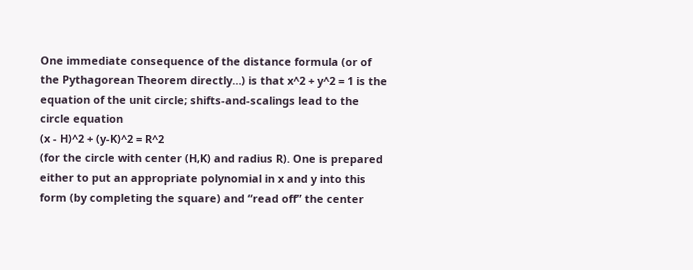One immediate consequence of the distance formula (or of the Pythagorean Theorem directly…) is that x^2 + y^2 = 1 is the equation of the unit circle; shifts-and-scalings lead to the circle equation
(x - H)^2 + (y-K)^2 = R^2
(for the circle with center (H,K) and radius R). One is prepared either to put an appropriate polynomial in x and y into this form (by completing the square) and “read off” the center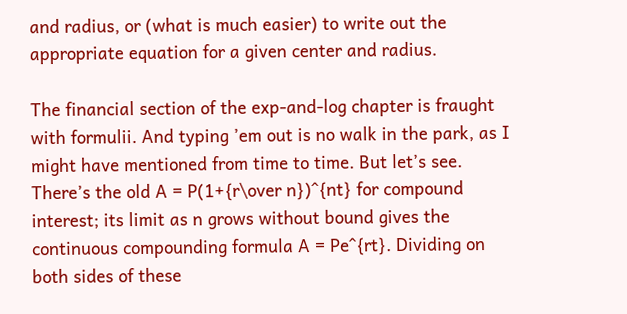and radius, or (what is much easier) to write out the appropriate equation for a given center and radius.

The financial section of the exp-and-log chapter is fraught with formulii. And typing ’em out is no walk in the park, as I might have mentioned from time to time. But let’s see. There’s the old A = P(1+{r\over n})^{nt} for compound interest; its limit as n grows without bound gives the continuous compounding formula A = Pe^{rt}. Dividing on both sides of these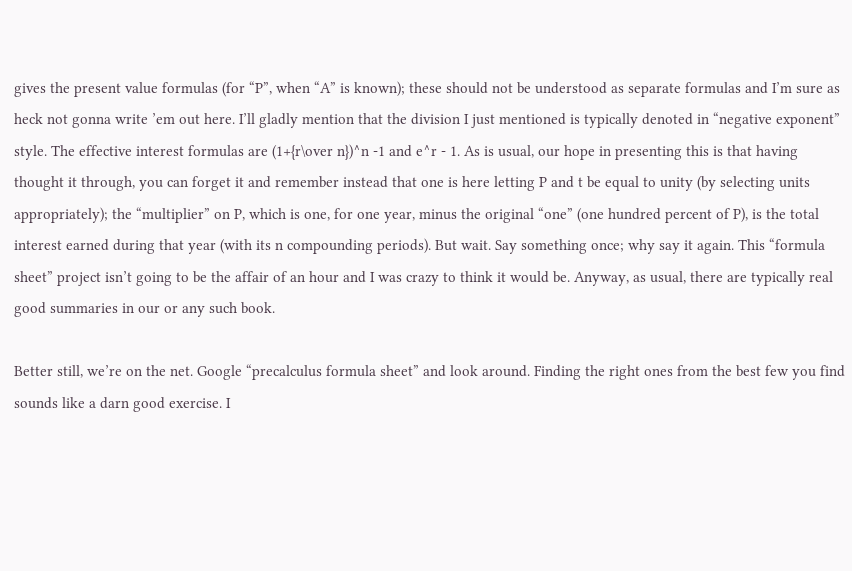gives the present value formulas (for “P”, when “A” is known); these should not be understood as separate formulas and I’m sure as heck not gonna write ’em out here. I’ll gladly mention that the division I just mentioned is typically denoted in “negative exponent” style. The effective interest formulas are (1+{r\over n})^n -1 and e^r - 1. As is usual, our hope in presenting this is that having thought it through, you can forget it and remember instead that one is here letting P and t be equal to unity (by selecting units appropriately); the “multiplier” on P, which is one, for one year, minus the original “one” (one hundred percent of P), is the total interest earned during that year (with its n compounding periods). But wait. Say something once; why say it again. This “formula sheet” project isn’t going to be the affair of an hour and I was crazy to think it would be. Anyway, as usual, there are typically real good summaries in our or any such book.

Better still, we’re on the net. Google “precalculus formula sheet” and look around. Finding the right ones from the best few you find sounds like a darn good exercise. I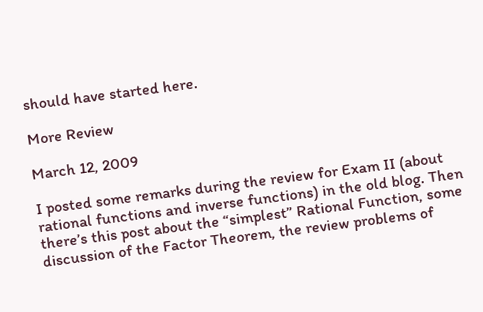should have started here.

More Review

March 12, 2009

I posted some remarks during the review for Exam II (about rational functions and inverse functions) in the old blog. Then there’s this post about the “simplest” Rational Function, some discussion of the Factor Theorem, the review problems of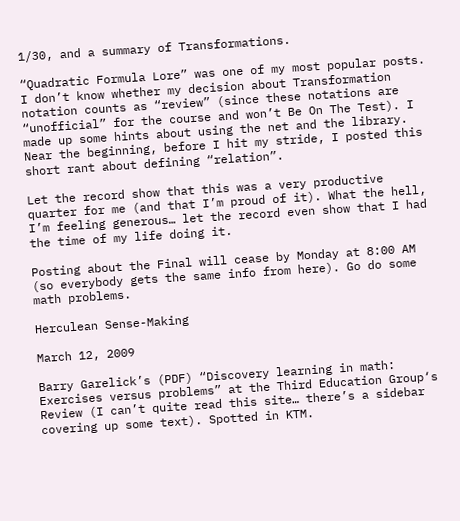1/30, and a summary of Transformations.

“Quadratic Formula Lore” was one of my most popular posts. I don’t know whether my decision about Transformation notation counts as “review” (since these notations are “unofficial” for the course and won’t Be On The Test). I made up some hints about using the net and the library. Near the beginning, before I hit my stride, I posted this short rant about defining “relation”.

Let the record show that this was a very productive quarter for me (and that I’m proud of it). What the hell, I’m feeling generous… let the record even show that I had the time of my life doing it.

Posting about the Final will cease by Monday at 8:00 AM (so everybody gets the same info from here). Go do some math problems.

Herculean Sense-Making

March 12, 2009

Barry Garelick’s (PDF) “Discovery learning in math: Exercises versus problems” at the Third Education Group‘s Review (I can’t quite read this site… there’s a sidebar covering up some text). Spotted in KTM.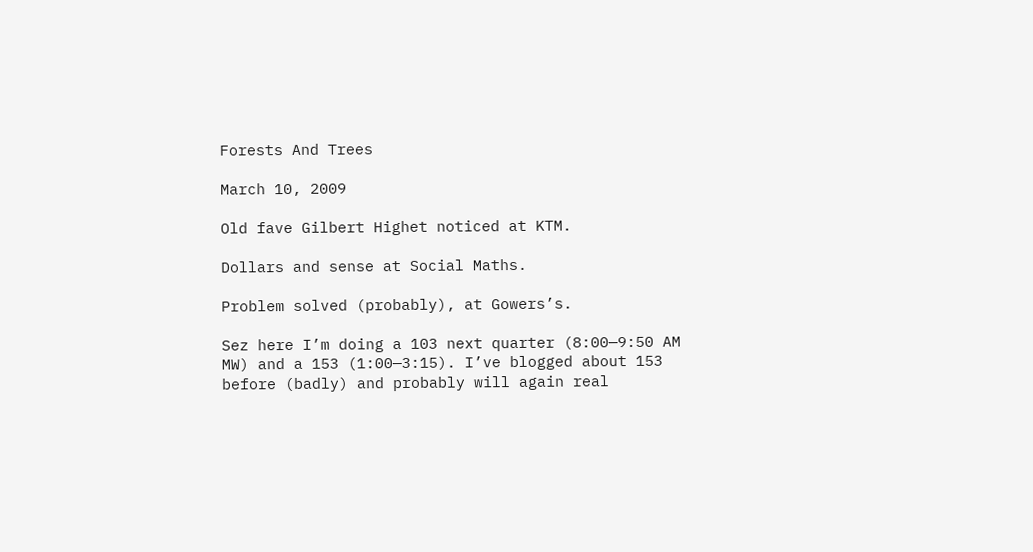Forests And Trees

March 10, 2009

Old fave Gilbert Highet noticed at KTM.

Dollars and sense at Social Maths.

Problem solved (probably), at Gowers’s.

Sez here I’m doing a 103 next quarter (8:00—9:50 AM MW) and a 153 (1:00—3:15). I’ve blogged about 153 before (badly) and probably will again real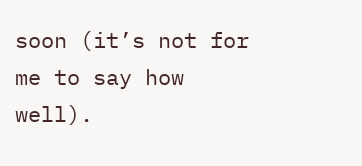soon (it’s not for me to say how well).